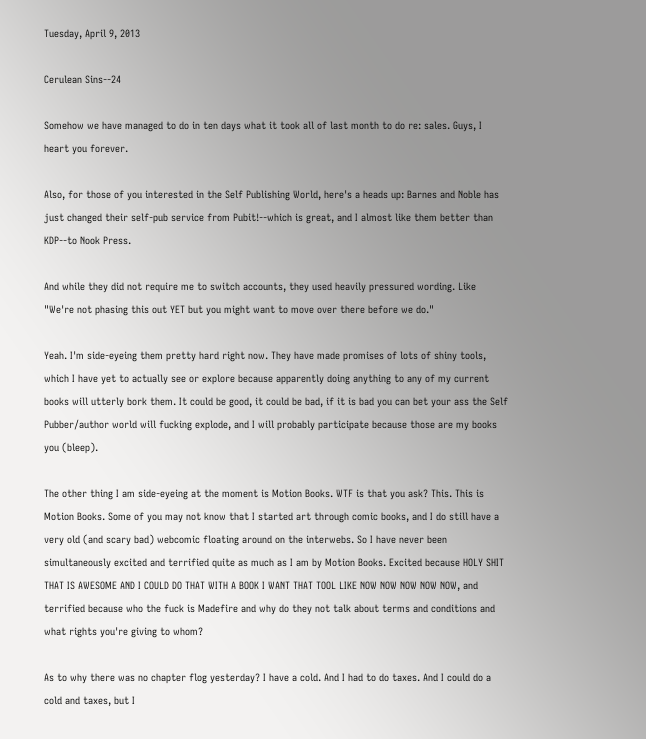Tuesday, April 9, 2013

Cerulean Sins--24

Somehow we have managed to do in ten days what it took all of last month to do re: sales. Guys, I heart you forever.

Also, for those of you interested in the Self Publishing World, here's a heads up: Barnes and Noble has just changed their self-pub service from Pubit!--which is great, and I almost like them better than KDP--to Nook Press.

And while they did not require me to switch accounts, they used heavily pressured wording. Like "We're not phasing this out YET but you might want to move over there before we do."

Yeah. I'm side-eyeing them pretty hard right now. They have made promises of lots of shiny tools, which I have yet to actually see or explore because apparently doing anything to any of my current books will utterly bork them. It could be good, it could be bad, if it is bad you can bet your ass the Self Pubber/author world will fucking explode, and I will probably participate because those are my books you (bleep).

The other thing I am side-eyeing at the moment is Motion Books. WTF is that you ask? This. This is Motion Books. Some of you may not know that I started art through comic books, and I do still have a very old (and scary bad) webcomic floating around on the interwebs. So I have never been simultaneously excited and terrified quite as much as I am by Motion Books. Excited because HOLY SHIT THAT IS AWESOME AND I COULD DO THAT WITH A BOOK I WANT THAT TOOL LIKE NOW NOW NOW NOW NOW, and terrified because who the fuck is Madefire and why do they not talk about terms and conditions and what rights you're giving to whom?

As to why there was no chapter flog yesterday? I have a cold. And I had to do taxes. And I could do a cold and taxes, but I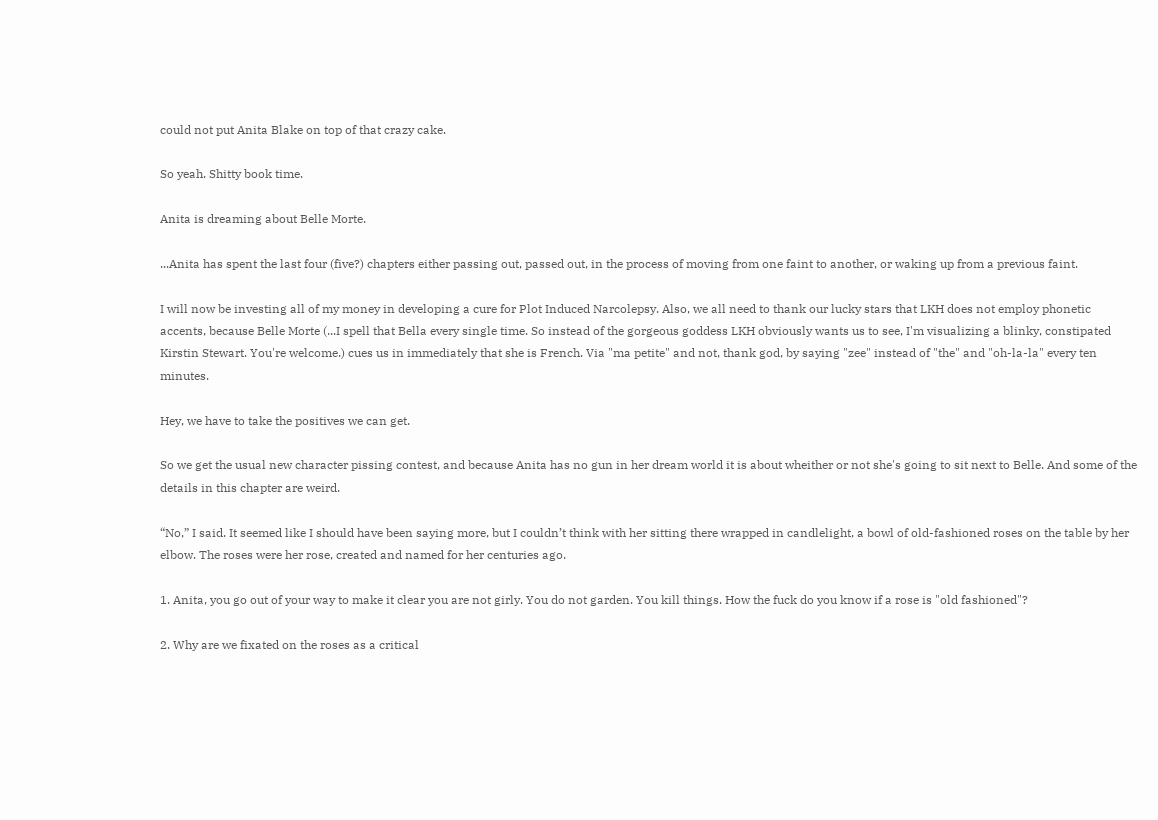could not put Anita Blake on top of that crazy cake.

So yeah. Shitty book time.

Anita is dreaming about Belle Morte.

...Anita has spent the last four (five?) chapters either passing out, passed out, in the process of moving from one faint to another, or waking up from a previous faint.

I will now be investing all of my money in developing a cure for Plot Induced Narcolepsy. Also, we all need to thank our lucky stars that LKH does not employ phonetic accents, because Belle Morte (...I spell that Bella every single time. So instead of the gorgeous goddess LKH obviously wants us to see, I'm visualizing a blinky, constipated Kirstin Stewart. You're welcome.) cues us in immediately that she is French. Via "ma petite" and not, thank god, by saying "zee" instead of "the" and "oh-la-la" every ten minutes.

Hey, we have to take the positives we can get.

So we get the usual new character pissing contest, and because Anita has no gun in her dream world it is about wheither or not she's going to sit next to Belle. And some of the details in this chapter are weird.

“No,” I said. It seemed like I should have been saying more, but I couldn’t think with her sitting there wrapped in candlelight, a bowl of old-fashioned roses on the table by her elbow. The roses were her rose, created and named for her centuries ago.

1. Anita, you go out of your way to make it clear you are not girly. You do not garden. You kill things. How the fuck do you know if a rose is "old fashioned"?

2. Why are we fixated on the roses as a critical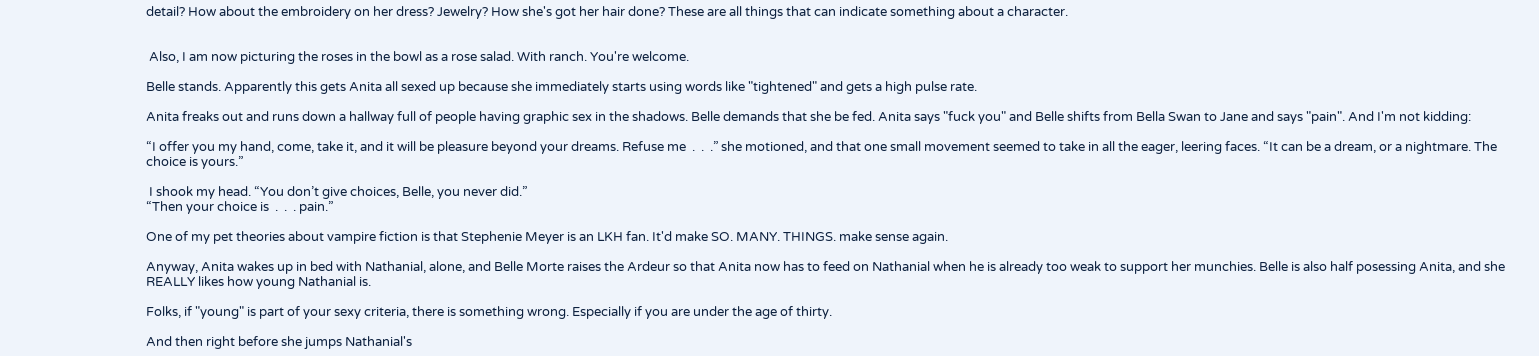detail? How about the embroidery on her dress? Jewelry? How she's got her hair done? These are all things that can indicate something about a character.


 Also, I am now picturing the roses in the bowl as a rose salad. With ranch. You're welcome.

Belle stands. Apparently this gets Anita all sexed up because she immediately starts using words like "tightened" and gets a high pulse rate.

Anita freaks out and runs down a hallway full of people having graphic sex in the shadows. Belle demands that she be fed. Anita says "fuck you" and Belle shifts from Bella Swan to Jane and says "pain". And I'm not kidding:

“I offer you my hand, come, take it, and it will be pleasure beyond your dreams. Refuse me  .  .  .” she motioned, and that one small movement seemed to take in all the eager, leering faces. “It can be a dream, or a nightmare. The choice is yours.”

 I shook my head. “You don’t give choices, Belle, you never did.”
“Then your choice is  .  .  . pain.”

One of my pet theories about vampire fiction is that Stephenie Meyer is an LKH fan. It'd make SO. MANY. THINGS. make sense again.

Anyway, Anita wakes up in bed with Nathanial, alone, and Belle Morte raises the Ardeur so that Anita now has to feed on Nathanial when he is already too weak to support her munchies. Belle is also half posessing Anita, and she REALLY likes how young Nathanial is.

Folks, if "young" is part of your sexy criteria, there is something wrong. Especially if you are under the age of thirty.

And then right before she jumps Nathanial's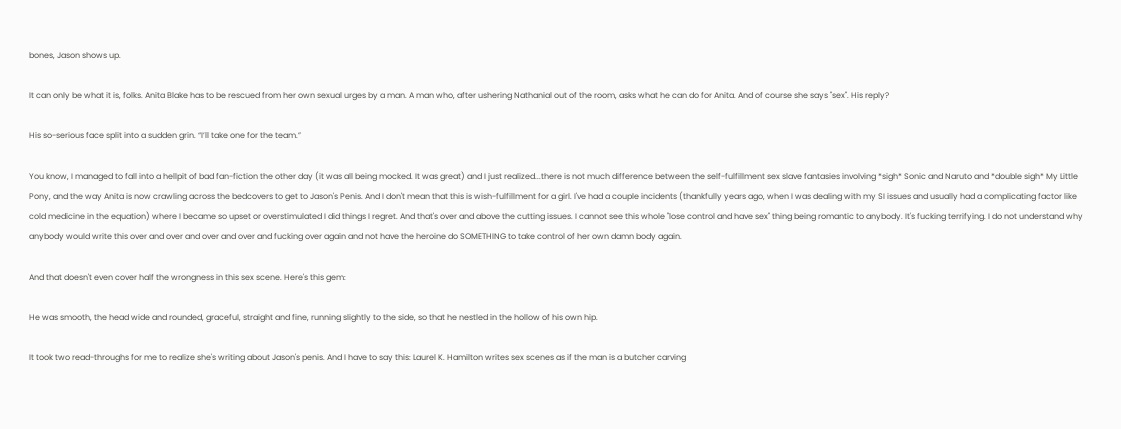bones, Jason shows up.

It can only be what it is, folks. Anita Blake has to be rescued from her own sexual urges by a man. A man who, after ushering Nathanial out of the room, asks what he can do for Anita. And of course she says "sex". His reply?

His so-serious face split into a sudden grin. “I’ll take one for the team.”

You know, I managed to fall into a hellpit of bad fan-fiction the other day (it was all being mocked. It was great) and I just realized...there is not much difference between the self-fulfillment sex slave fantasies involving *sigh* Sonic and Naruto and *double sigh* My Little Pony, and the way Anita is now crawling across the bedcovers to get to Jason's Penis. And I don't mean that this is wish-fulfillment for a girl. I've had a couple incidents (thankfully years ago, when I was dealing with my SI issues and usually had a complicating factor like cold medicine in the equation) where I became so upset or overstimulated I did things I regret. And that's over and above the cutting issues. I cannot see this whole "lose control and have sex" thing being romantic to anybody. It's fucking terrifying. I do not understand why anybody would write this over and over and over and over and fucking over again and not have the heroine do SOMETHING to take control of her own damn body again.

And that doesn't even cover half the wrongness in this sex scene. Here's this gem:

He was smooth, the head wide and rounded, graceful, straight and fine, running slightly to the side, so that he nestled in the hollow of his own hip.

It took two read-throughs for me to realize she's writing about Jason's penis. And I have to say this: Laurel K. Hamilton writes sex scenes as if the man is a butcher carving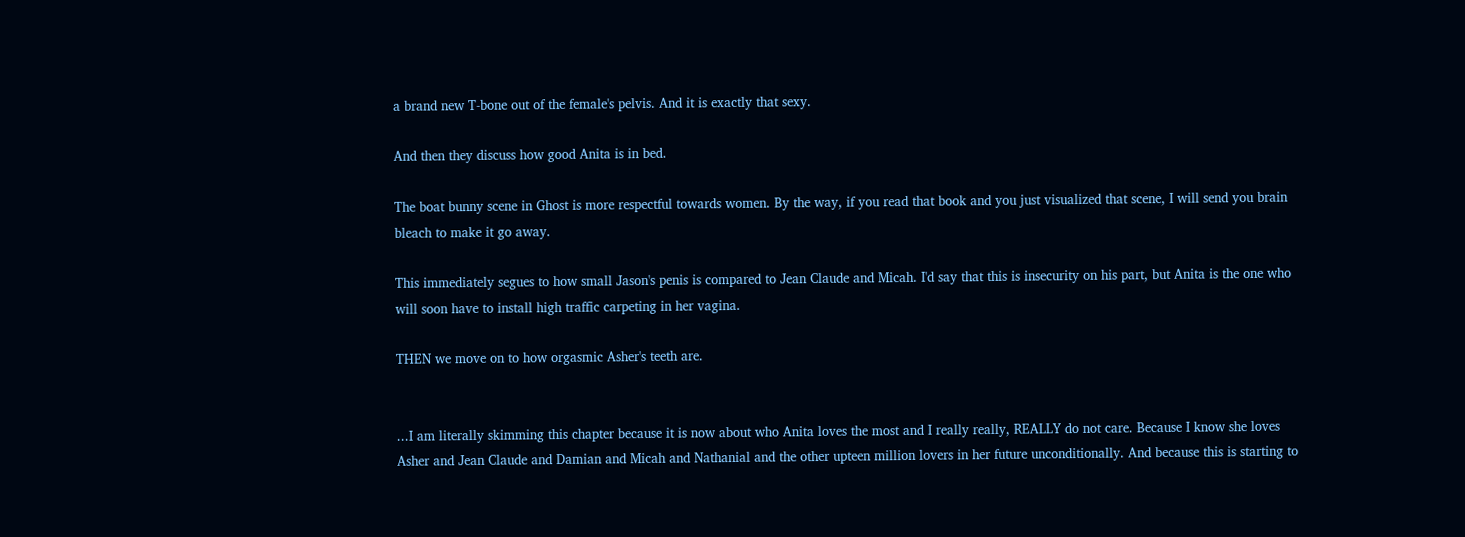a brand new T-bone out of the female's pelvis. And it is exactly that sexy.

And then they discuss how good Anita is in bed.

The boat bunny scene in Ghost is more respectful towards women. By the way, if you read that book and you just visualized that scene, I will send you brain bleach to make it go away.

This immediately segues to how small Jason's penis is compared to Jean Claude and Micah. I'd say that this is insecurity on his part, but Anita is the one who will soon have to install high traffic carpeting in her vagina.

THEN we move on to how orgasmic Asher's teeth are.


...I am literally skimming this chapter because it is now about who Anita loves the most and I really really, REALLY do not care. Because I know she loves Asher and Jean Claude and Damian and Micah and Nathanial and the other upteen million lovers in her future unconditionally. And because this is starting to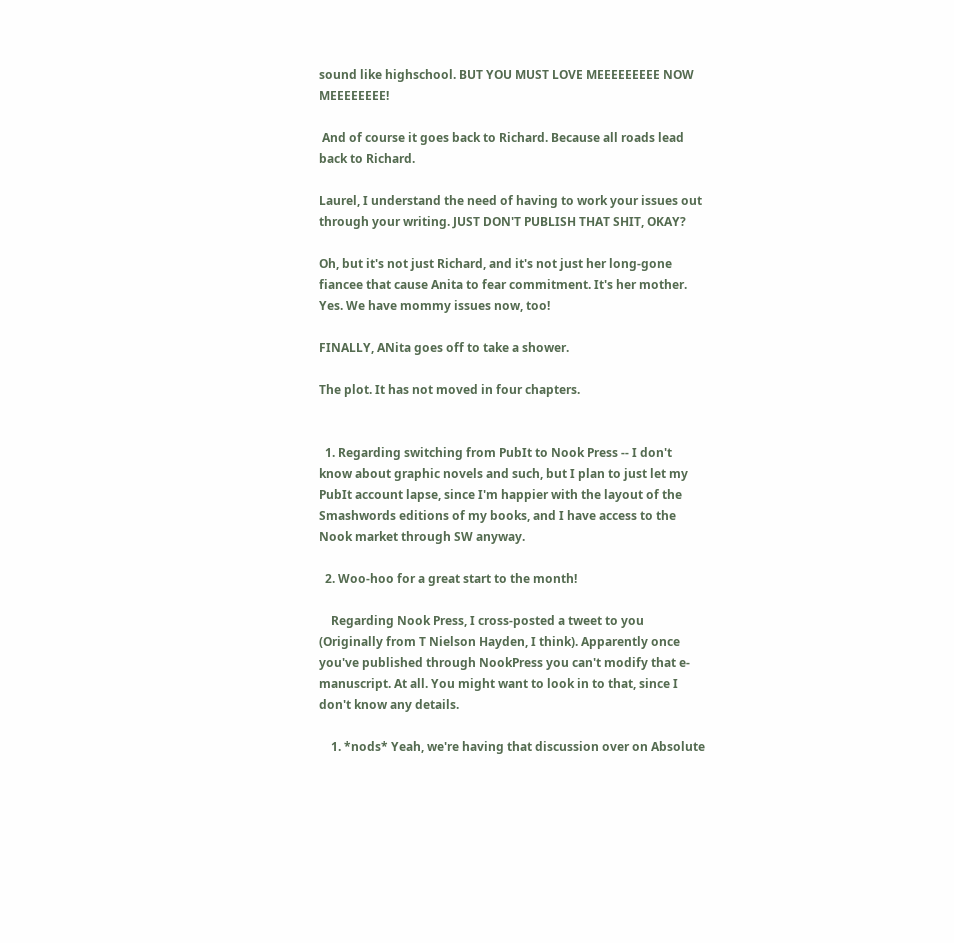sound like highschool. BUT YOU MUST LOVE MEEEEEEEEE NOW MEEEEEEEE!

 And of course it goes back to Richard. Because all roads lead back to Richard.

Laurel, I understand the need of having to work your issues out through your writing. JUST DON'T PUBLISH THAT SHIT, OKAY?

Oh, but it's not just Richard, and it's not just her long-gone fiancee that cause Anita to fear commitment. It's her mother. Yes. We have mommy issues now, too!

FINALLY, ANita goes off to take a shower.

The plot. It has not moved in four chapters.


  1. Regarding switching from PubIt to Nook Press -- I don't know about graphic novels and such, but I plan to just let my PubIt account lapse, since I'm happier with the layout of the Smashwords editions of my books, and I have access to the Nook market through SW anyway.

  2. Woo-hoo for a great start to the month!

    Regarding Nook Press, I cross-posted a tweet to you (Originally from T Nielson Hayden, I think). Apparently once you've published through NookPress you can't modify that e-manuscript. At all. You might want to look in to that, since I don't know any details.

    1. *nods* Yeah, we're having that discussion over on Absolute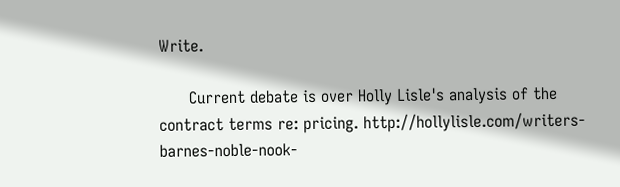Write.

      Current debate is over Holly Lisle's analysis of the contract terms re: pricing. http://hollylisle.com/writers-barnes-noble-nook-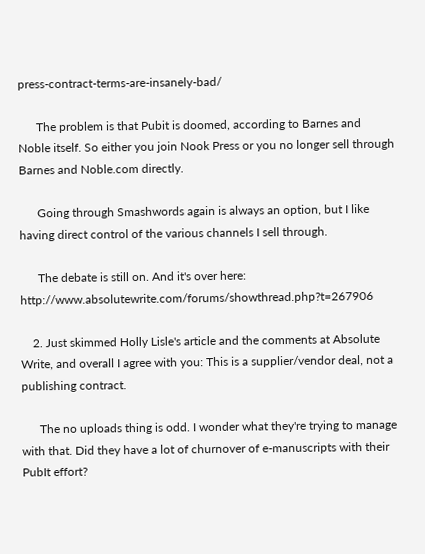press-contract-terms-are-insanely-bad/

      The problem is that Pubit is doomed, according to Barnes and Noble itself. So either you join Nook Press or you no longer sell through Barnes and Noble.com directly.

      Going through Smashwords again is always an option, but I like having direct control of the various channels I sell through.

      The debate is still on. And it's over here: http://www.absolutewrite.com/forums/showthread.php?t=267906

    2. Just skimmed Holly Lisle's article and the comments at Absolute Write, and overall I agree with you: This is a supplier/vendor deal, not a publishing contract.

      The no uploads thing is odd. I wonder what they're trying to manage with that. Did they have a lot of churnover of e-manuscripts with their PubIt effort?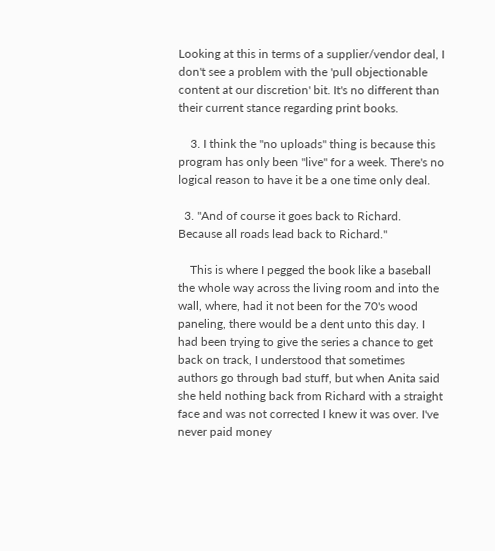Looking at this in terms of a supplier/vendor deal, I don't see a problem with the 'pull objectionable content at our discretion' bit. It's no different than their current stance regarding print books.

    3. I think the "no uploads" thing is because this program has only been "live" for a week. There's no logical reason to have it be a one time only deal.

  3. "And of course it goes back to Richard. Because all roads lead back to Richard."

    This is where I pegged the book like a baseball the whole way across the living room and into the wall, where, had it not been for the 70's wood paneling, there would be a dent unto this day. I had been trying to give the series a chance to get back on track, I understood that sometimes authors go through bad stuff, but when Anita said she held nothing back from Richard with a straight face and was not corrected I knew it was over. I've never paid money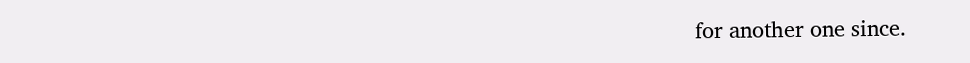for another one since.